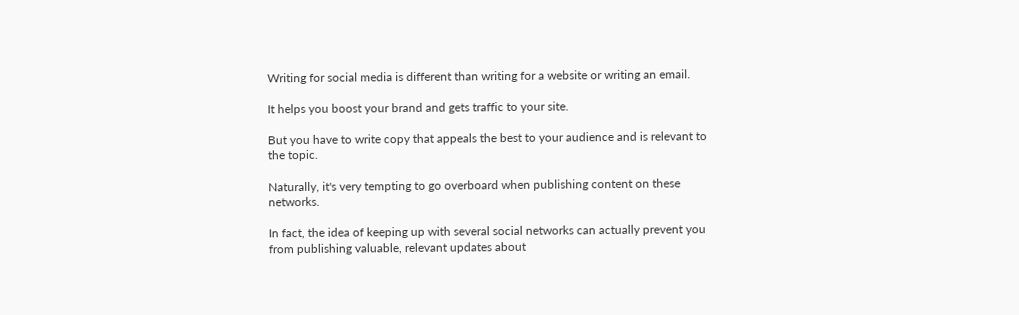Writing for social media is different than writing for a website or writing an email.

It helps you boost your brand and gets traffic to your site.

But you have to write copy that appeals the best to your audience and is relevant to the topic.

Naturally, it's very tempting to go overboard when publishing content on these networks.

In fact, the idea of keeping up with several social networks can actually prevent you from publishing valuable, relevant updates about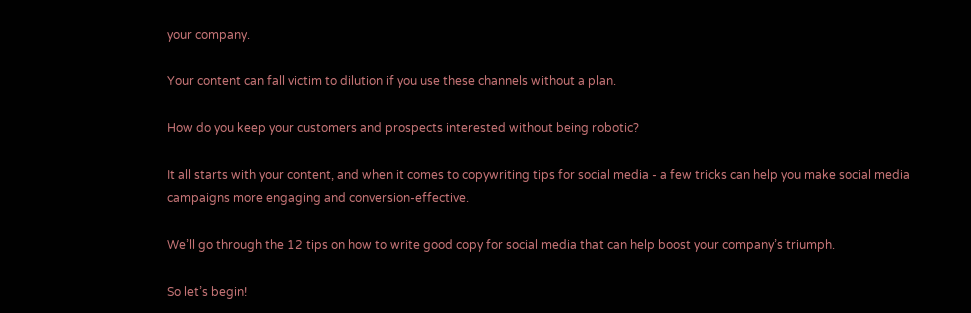your company.

Your content can fall victim to dilution if you use these channels without a plan.

How do you keep your customers and prospects interested without being robotic?

It all starts with your content, and when it comes to copywriting tips for social media - a few tricks can help you make social media campaigns more engaging and conversion-effective.

We’ll go through the 12 tips on how to write good copy for social media that can help boost your company’s triumph.

So let’s begin!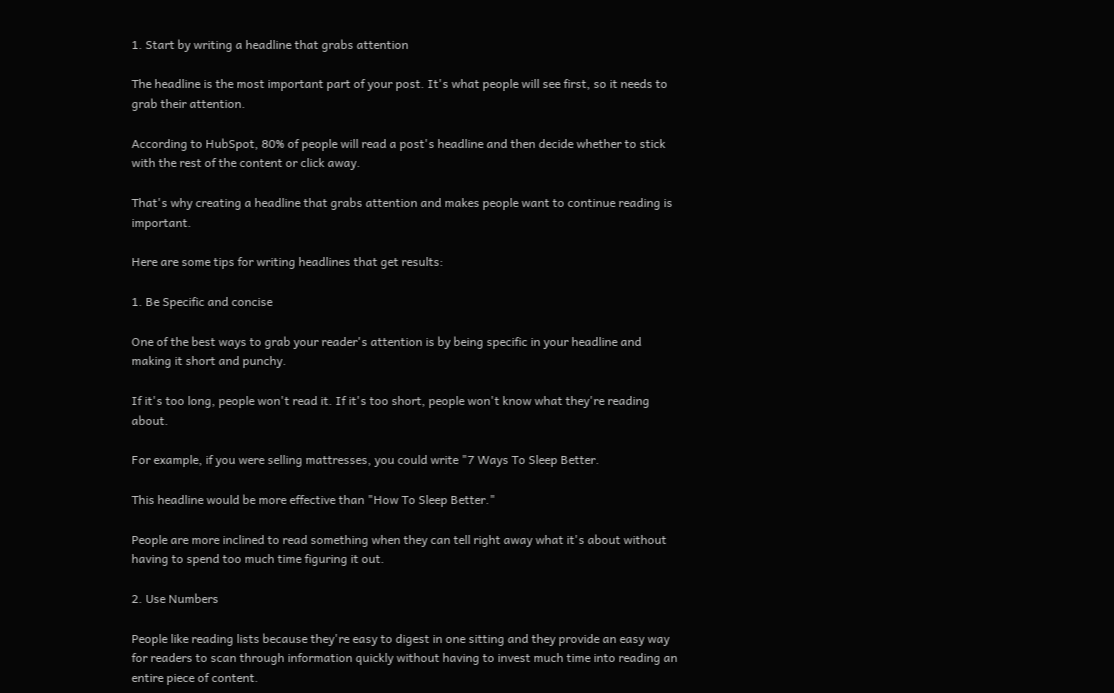1. Start by writing a headline that grabs attention

The headline is the most important part of your post. It's what people will see first, so it needs to grab their attention.

According to HubSpot, 80% of people will read a post's headline and then decide whether to stick with the rest of the content or click away.

That's why creating a headline that grabs attention and makes people want to continue reading is important.

Here are some tips for writing headlines that get results:

1. Be Specific and concise

One of the best ways to grab your reader's attention is by being specific in your headline and making it short and punchy.

If it's too long, people won't read it. If it's too short, people won't know what they're reading about.

For example, if you were selling mattresses, you could write "7 Ways To Sleep Better.

This headline would be more effective than "How To Sleep Better."

People are more inclined to read something when they can tell right away what it's about without having to spend too much time figuring it out.

2. Use Numbers

People like reading lists because they're easy to digest in one sitting and they provide an easy way for readers to scan through information quickly without having to invest much time into reading an entire piece of content.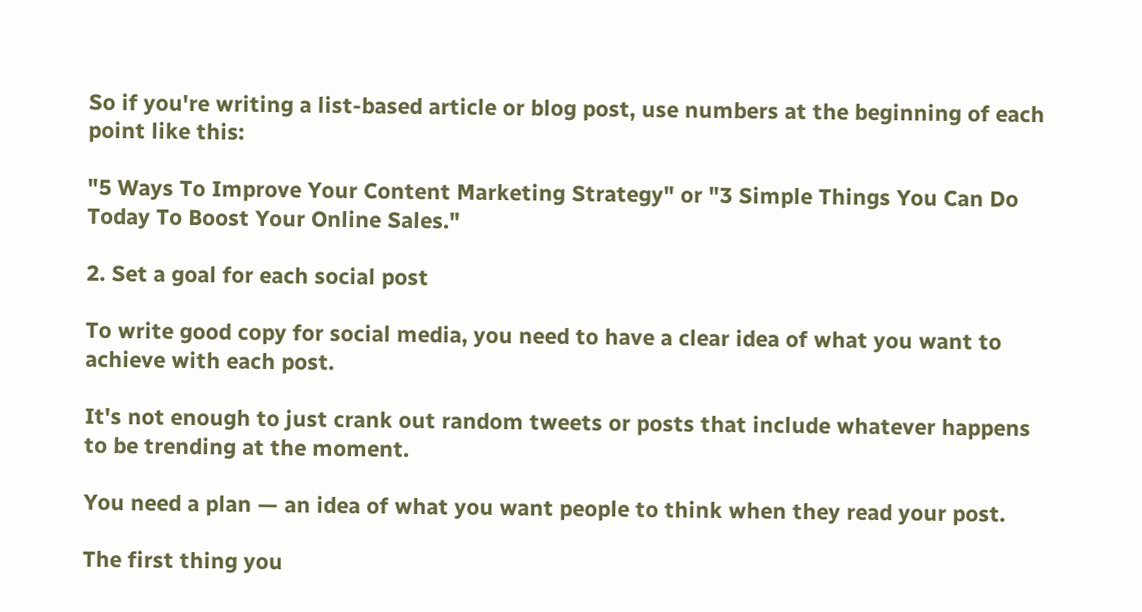So if you're writing a list-based article or blog post, use numbers at the beginning of each point like this:

"5 Ways To Improve Your Content Marketing Strategy" or "3 Simple Things You Can Do Today To Boost Your Online Sales."

2. Set a goal for each social post

To write good copy for social media, you need to have a clear idea of what you want to achieve with each post.

It's not enough to just crank out random tweets or posts that include whatever happens to be trending at the moment.

You need a plan — an idea of what you want people to think when they read your post.

The first thing you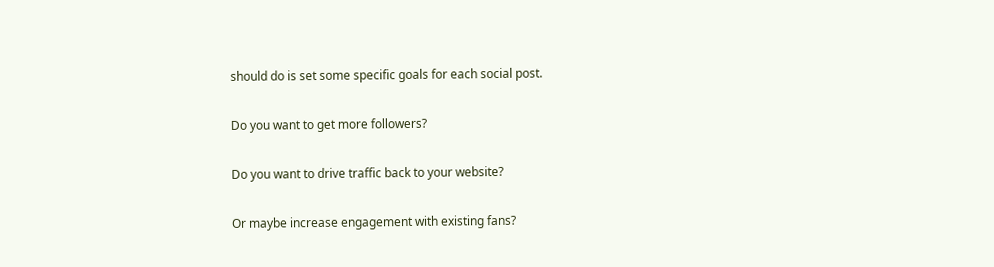should do is set some specific goals for each social post.

Do you want to get more followers?

Do you want to drive traffic back to your website?

Or maybe increase engagement with existing fans?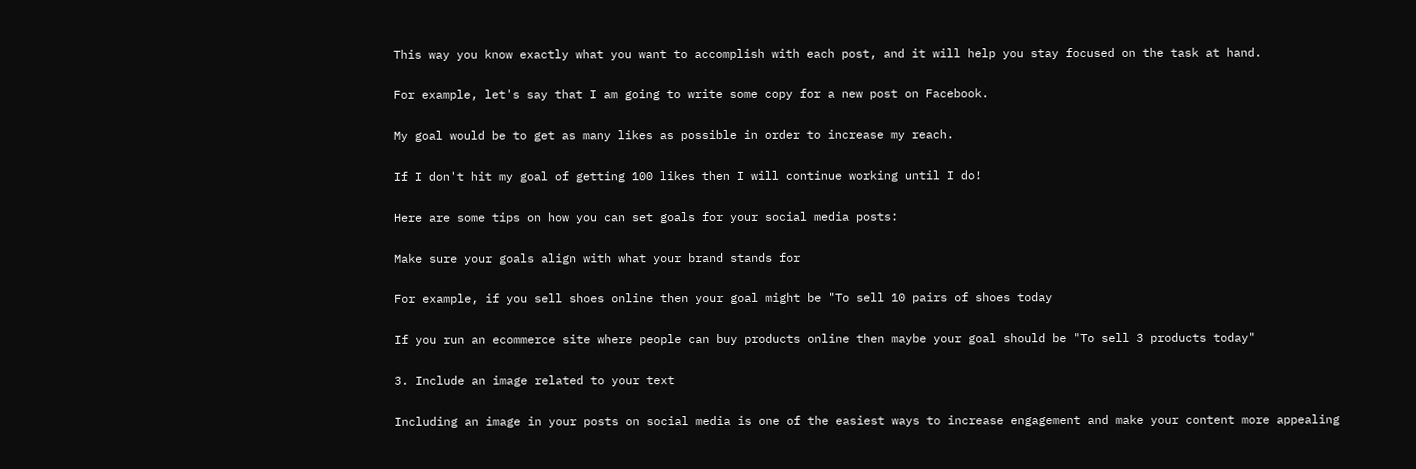This way you know exactly what you want to accomplish with each post, and it will help you stay focused on the task at hand.

For example, let's say that I am going to write some copy for a new post on Facebook.

My goal would be to get as many likes as possible in order to increase my reach.

If I don't hit my goal of getting 100 likes then I will continue working until I do!

Here are some tips on how you can set goals for your social media posts:

Make sure your goals align with what your brand stands for

For example, if you sell shoes online then your goal might be "To sell 10 pairs of shoes today

If you run an ecommerce site where people can buy products online then maybe your goal should be "To sell 3 products today"

3. Include an image related to your text

Including an image in your posts on social media is one of the easiest ways to increase engagement and make your content more appealing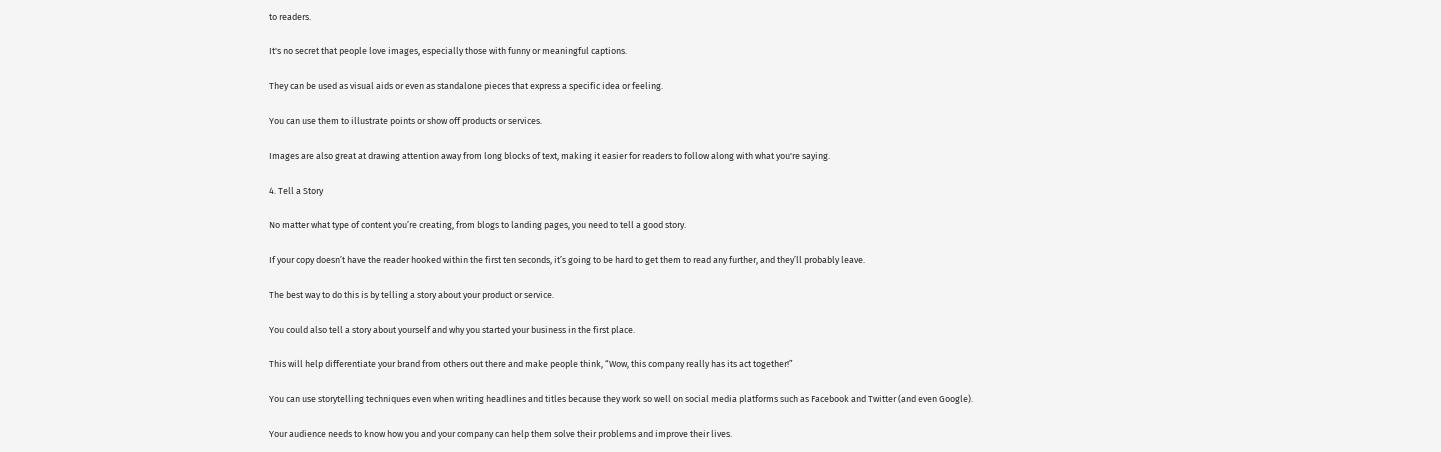to readers.

It's no secret that people love images, especially those with funny or meaningful captions.

They can be used as visual aids or even as standalone pieces that express a specific idea or feeling.

You can use them to illustrate points or show off products or services.

Images are also great at drawing attention away from long blocks of text, making it easier for readers to follow along with what you're saying.

4. Tell a Story

No matter what type of content you’re creating, from blogs to landing pages, you need to tell a good story.

If your copy doesn’t have the reader hooked within the first ten seconds, it’s going to be hard to get them to read any further, and they’ll probably leave.

The best way to do this is by telling a story about your product or service.

You could also tell a story about yourself and why you started your business in the first place.

This will help differentiate your brand from others out there and make people think, “Wow, this company really has its act together!”

You can use storytelling techniques even when writing headlines and titles because they work so well on social media platforms such as Facebook and Twitter (and even Google).

Your audience needs to know how you and your company can help them solve their problems and improve their lives.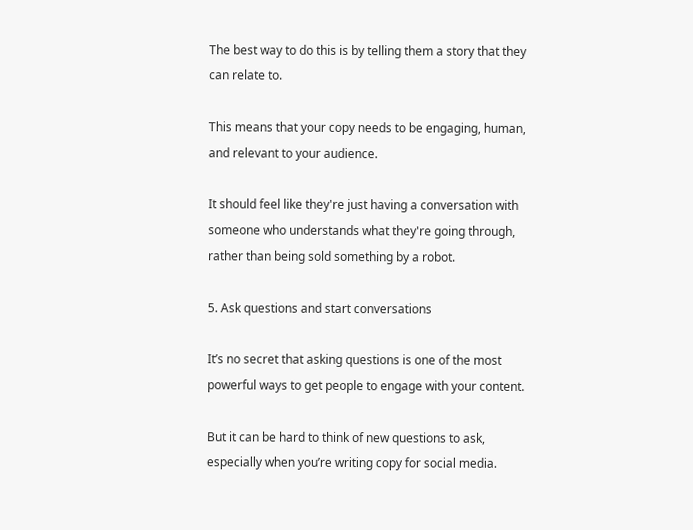The best way to do this is by telling them a story that they can relate to.

This means that your copy needs to be engaging, human, and relevant to your audience.

It should feel like they're just having a conversation with someone who understands what they're going through, rather than being sold something by a robot.

5. Ask questions and start conversations

It’s no secret that asking questions is one of the most powerful ways to get people to engage with your content.

But it can be hard to think of new questions to ask, especially when you’re writing copy for social media.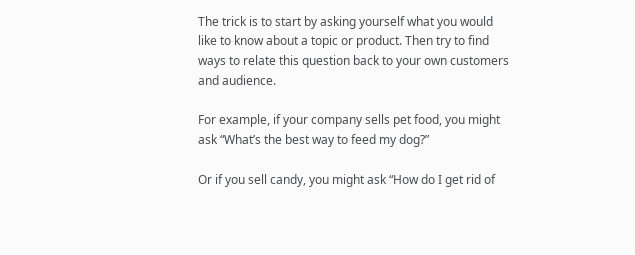The trick is to start by asking yourself what you would like to know about a topic or product. Then try to find ways to relate this question back to your own customers and audience.

For example, if your company sells pet food, you might ask “What’s the best way to feed my dog?”

Or if you sell candy, you might ask “How do I get rid of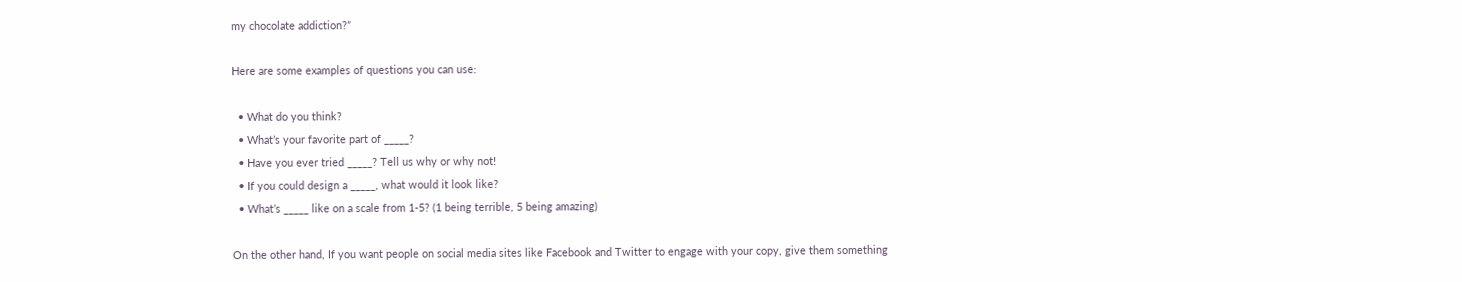my chocolate addiction?”

Here are some examples of questions you can use:

  • What do you think?
  • What’s your favorite part of _____?
  • Have you ever tried _____? Tell us why or why not!
  • If you could design a _____, what would it look like?
  • What’s _____ like on a scale from 1-5? (1 being terrible, 5 being amazing)

On the other hand, If you want people on social media sites like Facebook and Twitter to engage with your copy, give them something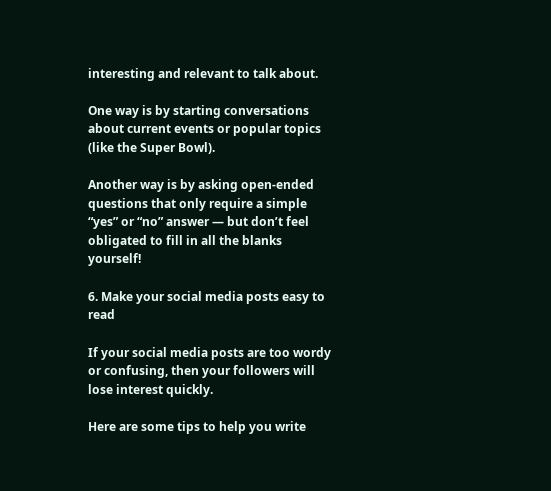interesting and relevant to talk about.

One way is by starting conversations about current events or popular topics (like the Super Bowl).

Another way is by asking open-ended questions that only require a simple “yes” or “no” answer — but don’t feel obligated to fill in all the blanks yourself!

6. Make your social media posts easy to read

If your social media posts are too wordy or confusing, then your followers will lose interest quickly.

Here are some tips to help you write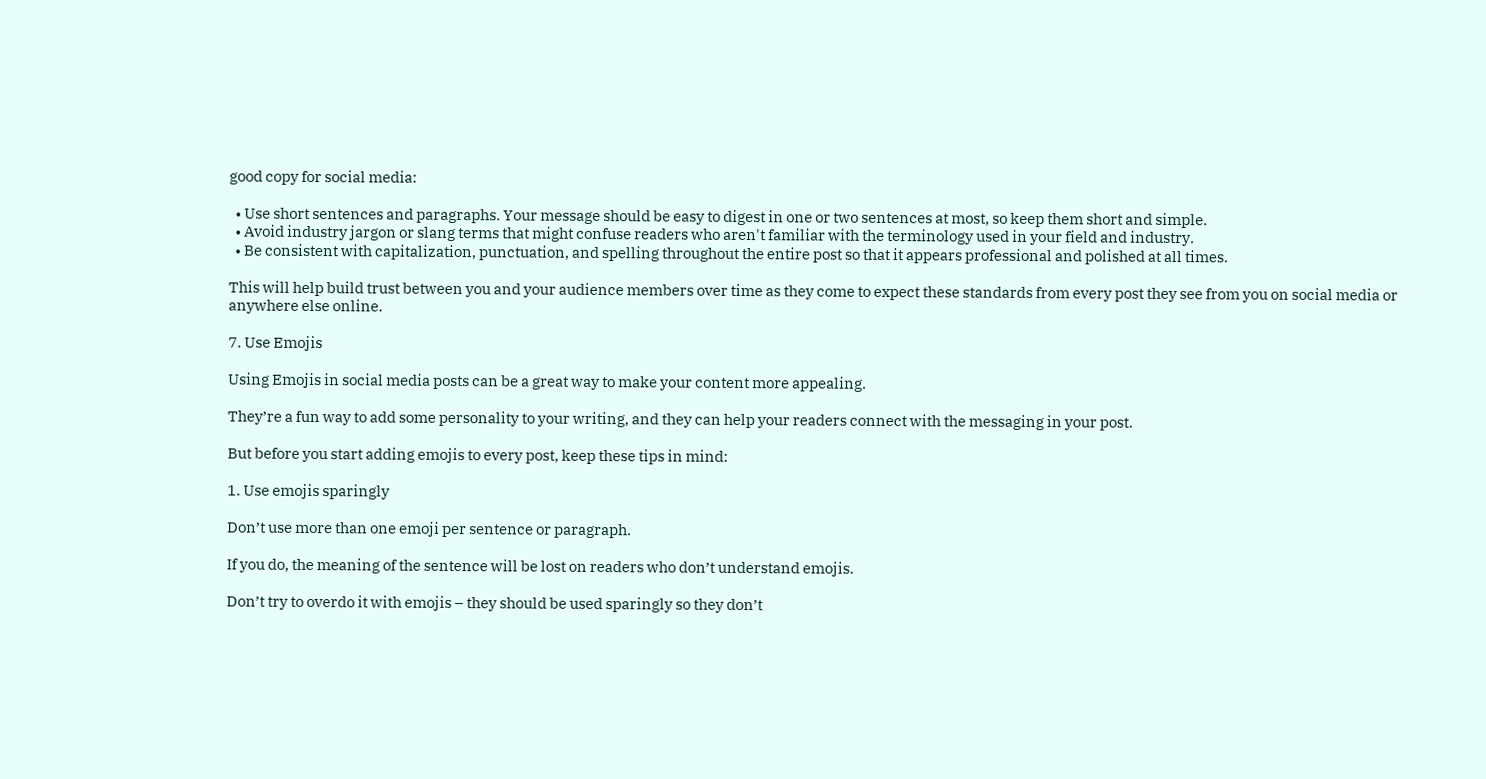good copy for social media:

  • Use short sentences and paragraphs. Your message should be easy to digest in one or two sentences at most, so keep them short and simple.
  • Avoid industry jargon or slang terms that might confuse readers who aren't familiar with the terminology used in your field and industry.
  • Be consistent with capitalization, punctuation, and spelling throughout the entire post so that it appears professional and polished at all times.

This will help build trust between you and your audience members over time as they come to expect these standards from every post they see from you on social media or anywhere else online.

7. Use Emojis

Using Emojis in social media posts can be a great way to make your content more appealing.

They’re a fun way to add some personality to your writing, and they can help your readers connect with the messaging in your post.

But before you start adding emojis to every post, keep these tips in mind:

1. Use emojis sparingly

Don’t use more than one emoji per sentence or paragraph.

If you do, the meaning of the sentence will be lost on readers who don’t understand emojis.

Don’t try to overdo it with emojis – they should be used sparingly so they don’t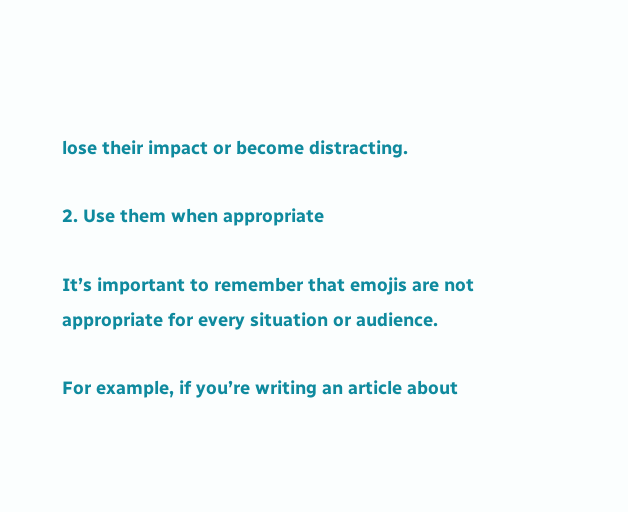lose their impact or become distracting.

2. Use them when appropriate

It’s important to remember that emojis are not appropriate for every situation or audience.

For example, if you’re writing an article about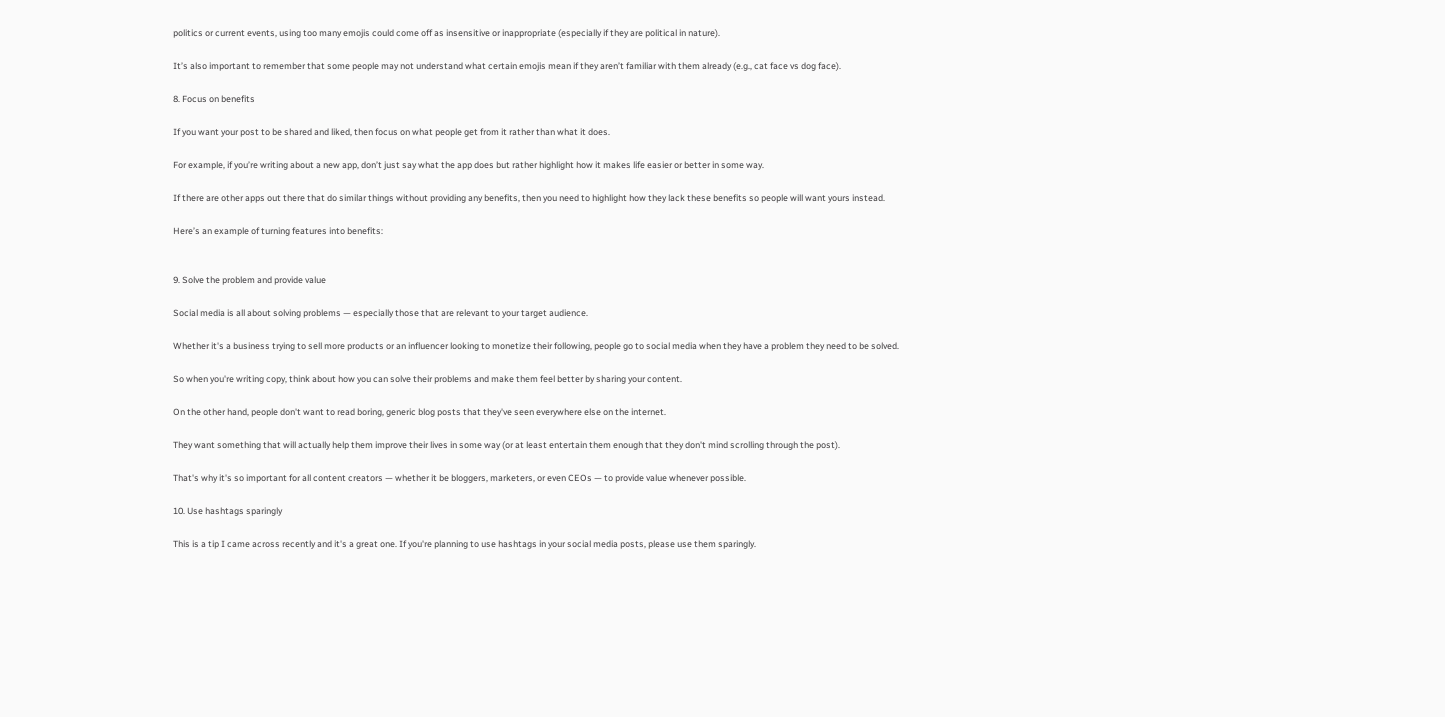politics or current events, using too many emojis could come off as insensitive or inappropriate (especially if they are political in nature).

It’s also important to remember that some people may not understand what certain emojis mean if they aren’t familiar with them already (e.g., cat face vs dog face).

8. Focus on benefits

If you want your post to be shared and liked, then focus on what people get from it rather than what it does.

For example, if you’re writing about a new app, don’t just say what the app does but rather highlight how it makes life easier or better in some way.

If there are other apps out there that do similar things without providing any benefits, then you need to highlight how they lack these benefits so people will want yours instead.

Here’s an example of turning features into benefits:


9. Solve the problem and provide value

Social media is all about solving problems — especially those that are relevant to your target audience.

Whether it's a business trying to sell more products or an influencer looking to monetize their following, people go to social media when they have a problem they need to be solved.

So when you're writing copy, think about how you can solve their problems and make them feel better by sharing your content.

On the other hand, people don't want to read boring, generic blog posts that they've seen everywhere else on the internet.

They want something that will actually help them improve their lives in some way (or at least entertain them enough that they don't mind scrolling through the post).

That's why it's so important for all content creators — whether it be bloggers, marketers, or even CEOs — to provide value whenever possible.

10. Use hashtags sparingly

This is a tip I came across recently and it's a great one. If you're planning to use hashtags in your social media posts, please use them sparingly.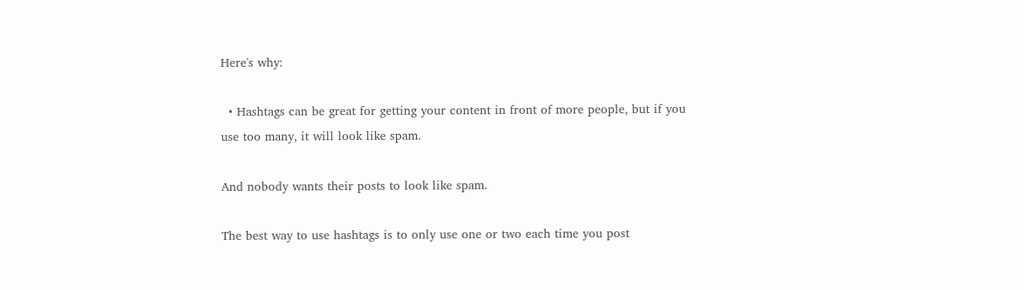Here's why:

  • Hashtags can be great for getting your content in front of more people, but if you use too many, it will look like spam.

And nobody wants their posts to look like spam.

The best way to use hashtags is to only use one or two each time you post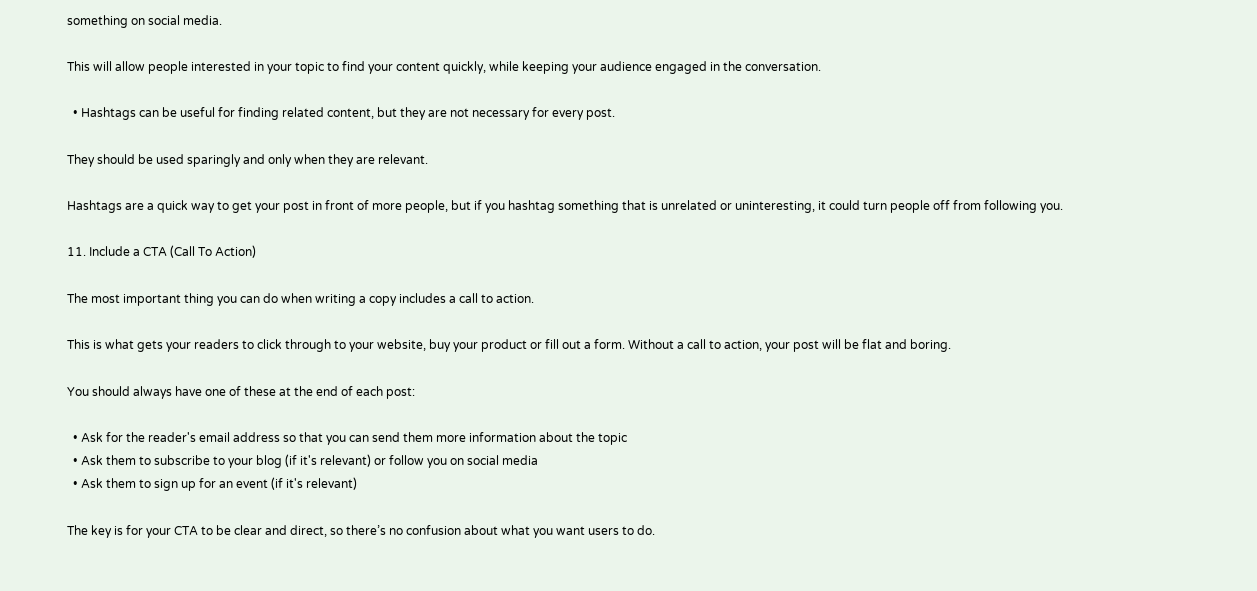something on social media.

This will allow people interested in your topic to find your content quickly, while keeping your audience engaged in the conversation.

  • Hashtags can be useful for finding related content, but they are not necessary for every post.

They should be used sparingly and only when they are relevant.

Hashtags are a quick way to get your post in front of more people, but if you hashtag something that is unrelated or uninteresting, it could turn people off from following you.

11. Include a CTA (Call To Action)

The most important thing you can do when writing a copy includes a call to action.

This is what gets your readers to click through to your website, buy your product or fill out a form. Without a call to action, your post will be flat and boring.

You should always have one of these at the end of each post:

  • Ask for the reader's email address so that you can send them more information about the topic
  • Ask them to subscribe to your blog (if it's relevant) or follow you on social media
  • Ask them to sign up for an event (if it's relevant)

The key is for your CTA to be clear and direct, so there’s no confusion about what you want users to do.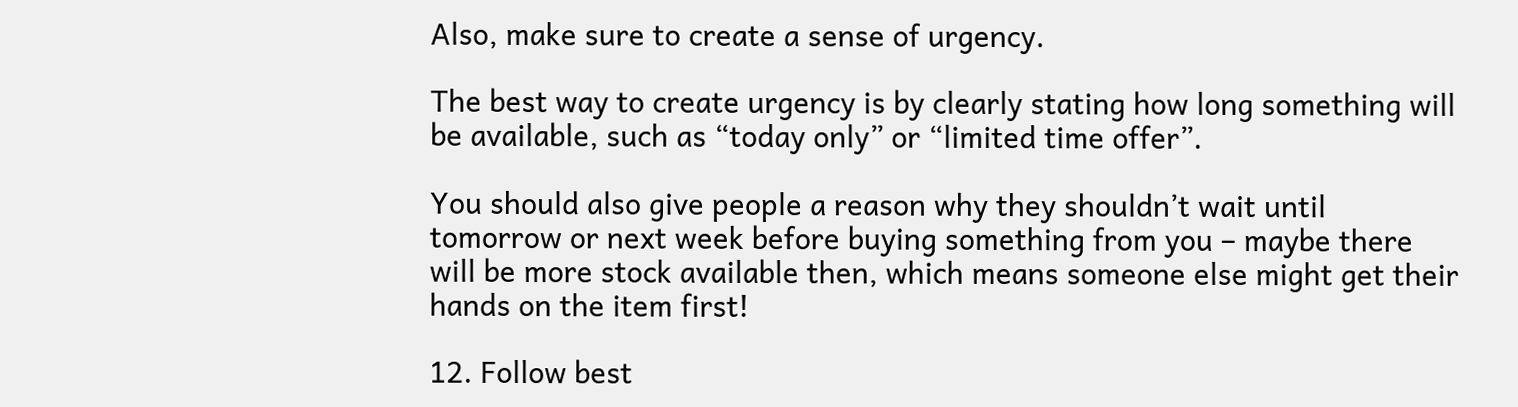Also, make sure to create a sense of urgency.

The best way to create urgency is by clearly stating how long something will be available, such as “today only” or “limited time offer”.

You should also give people a reason why they shouldn’t wait until tomorrow or next week before buying something from you – maybe there will be more stock available then, which means someone else might get their hands on the item first!

12. Follow best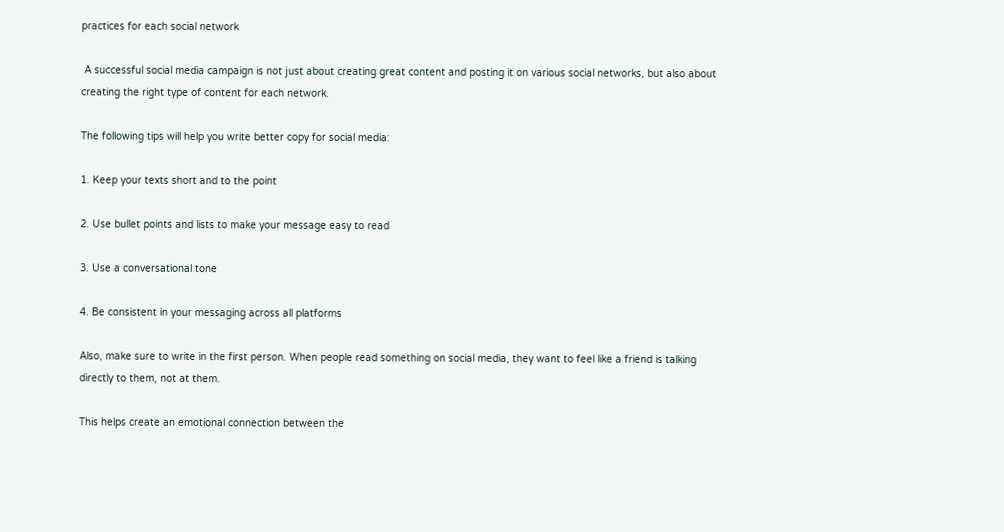practices for each social network

 A successful social media campaign is not just about creating great content and posting it on various social networks, but also about creating the right type of content for each network.

The following tips will help you write better copy for social media:

1. Keep your texts short and to the point

2. Use bullet points and lists to make your message easy to read

3. Use a conversational tone

4. Be consistent in your messaging across all platforms

Also, make sure to write in the first person. When people read something on social media, they want to feel like a friend is talking directly to them, not at them.

This helps create an emotional connection between the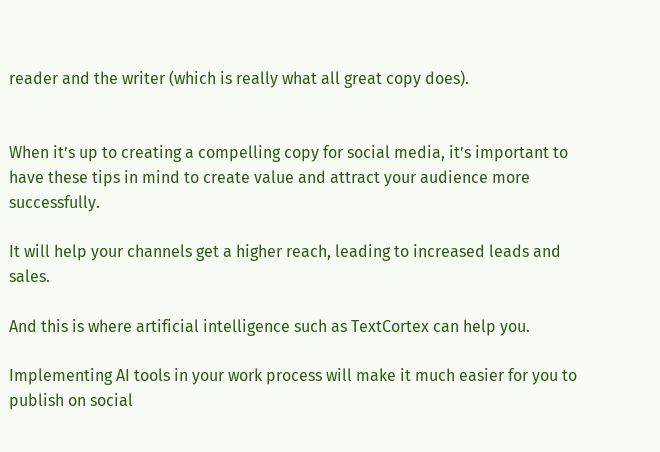reader and the writer (which is really what all great copy does).


When it’s up to creating a compelling copy for social media, it’s important to have these tips in mind to create value and attract your audience more successfully.

It will help your channels get a higher reach, leading to increased leads and sales.

And this is where artificial intelligence such as TextCortex can help you.

Implementing AI tools in your work process will make it much easier for you to publish on social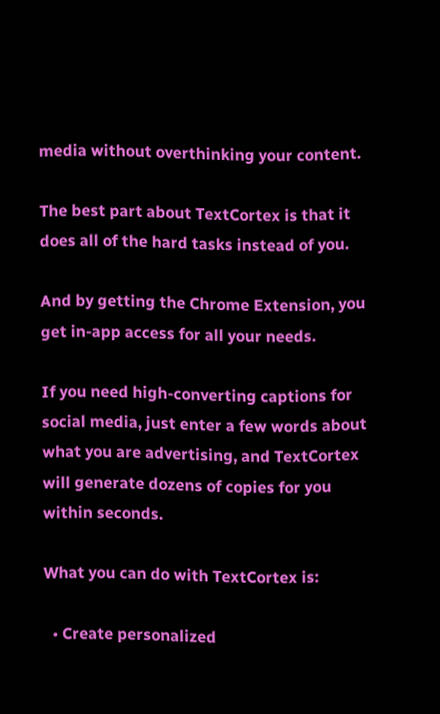media without overthinking your content.

The best part about TextCortex is that it does all of the hard tasks instead of you.

And by getting the Chrome Extension, you get in-app access for all your needs.

If you need high-converting captions for social media, just enter a few words about what you are advertising, and TextCortex will generate dozens of copies for you within seconds.

What you can do with TextCortex is:

  • Create personalized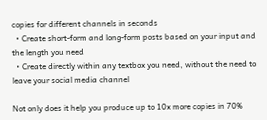copies for different channels in seconds
  • Create short-form and long-form posts based on your input and the length you need
  • Create directly within any textbox you need, without the need to leave your social media channel

Not only does it help you produce up to 10x more copies in 70%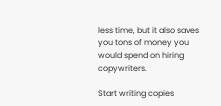less time, but it also saves you tons of money you would spend on hiring copywriters.

Start writing copies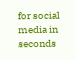for social media in seconds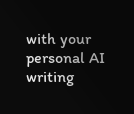with your personal AI writing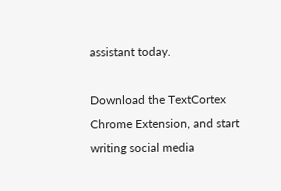assistant today.

Download the TextCortex Chrome Extension, and start writing social media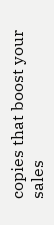copies that boost your sales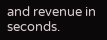and revenue in seconds.